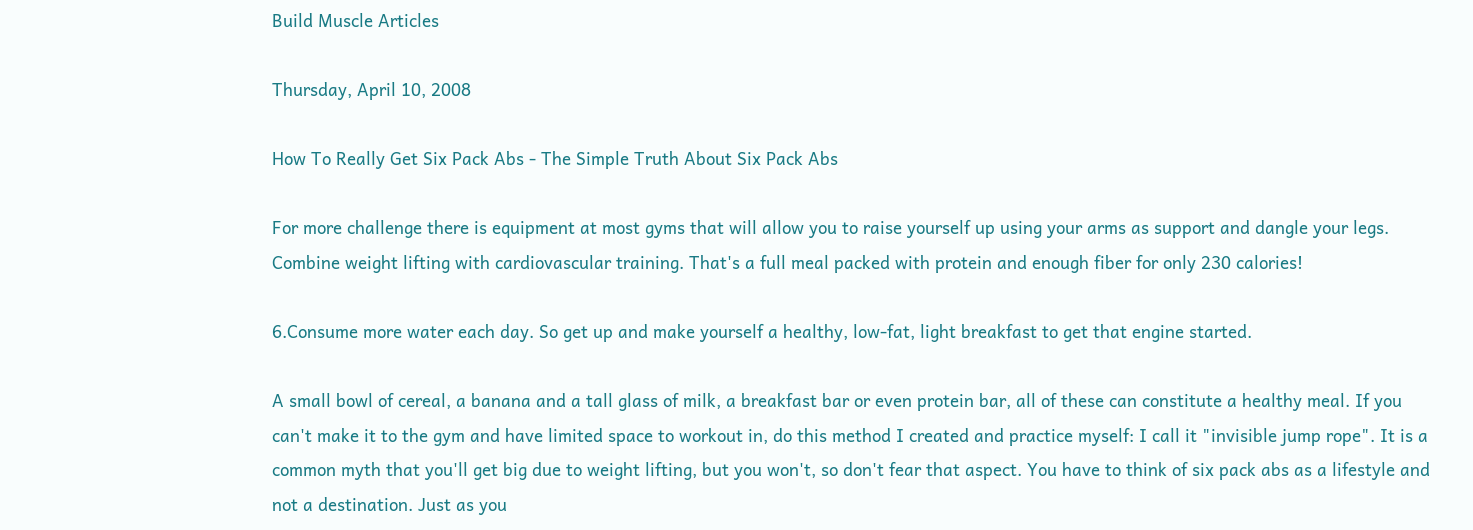Build Muscle Articles

Thursday, April 10, 2008

How To Really Get Six Pack Abs - The Simple Truth About Six Pack Abs

For more challenge there is equipment at most gyms that will allow you to raise yourself up using your arms as support and dangle your legs. Combine weight lifting with cardiovascular training. That's a full meal packed with protein and enough fiber for only 230 calories!

6.Consume more water each day. So get up and make yourself a healthy, low-fat, light breakfast to get that engine started.

A small bowl of cereal, a banana and a tall glass of milk, a breakfast bar or even protein bar, all of these can constitute a healthy meal. If you can't make it to the gym and have limited space to workout in, do this method I created and practice myself: I call it "invisible jump rope". It is a common myth that you'll get big due to weight lifting, but you won't, so don't fear that aspect. You have to think of six pack abs as a lifestyle and not a destination. Just as you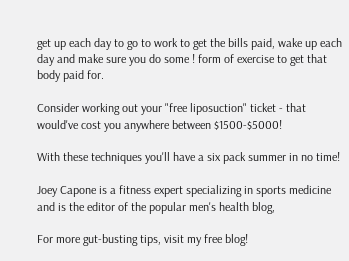get up each day to go to work to get the bills paid, wake up each day and make sure you do some ! form of exercise to get that body paid for.

Consider working out your "free liposuction" ticket - that would've cost you anywhere between $1500-$5000!

With these techniques you'll have a six pack summer in no time!

Joey Capone is a fitness expert specializing in sports medicine and is the editor of the popular men's health blog,

For more gut-busting tips, visit my free blog!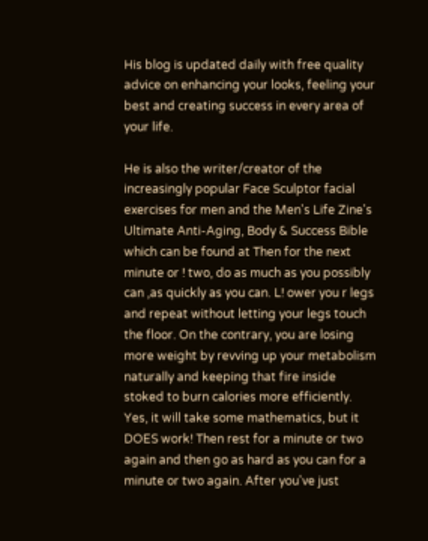His blog is updated daily with free quality advice on enhancing your looks, feeling your best and creating success in every area of your life.

He is also the writer/creator of the increasingly popular Face Sculptor facial exercises for men and the Men's Life Zine's Ultimate Anti-Aging, Body & Success Bible which can be found at Then for the next minute or ! two, do as much as you possibly can ,as quickly as you can. L! ower you r legs and repeat without letting your legs touch the floor. On the contrary, you are losing more weight by revving up your metabolism naturally and keeping that fire inside stoked to burn calories more efficiently. Yes, it will take some mathematics, but it DOES work! Then rest for a minute or two again and then go as hard as you can for a minute or two again. After you've just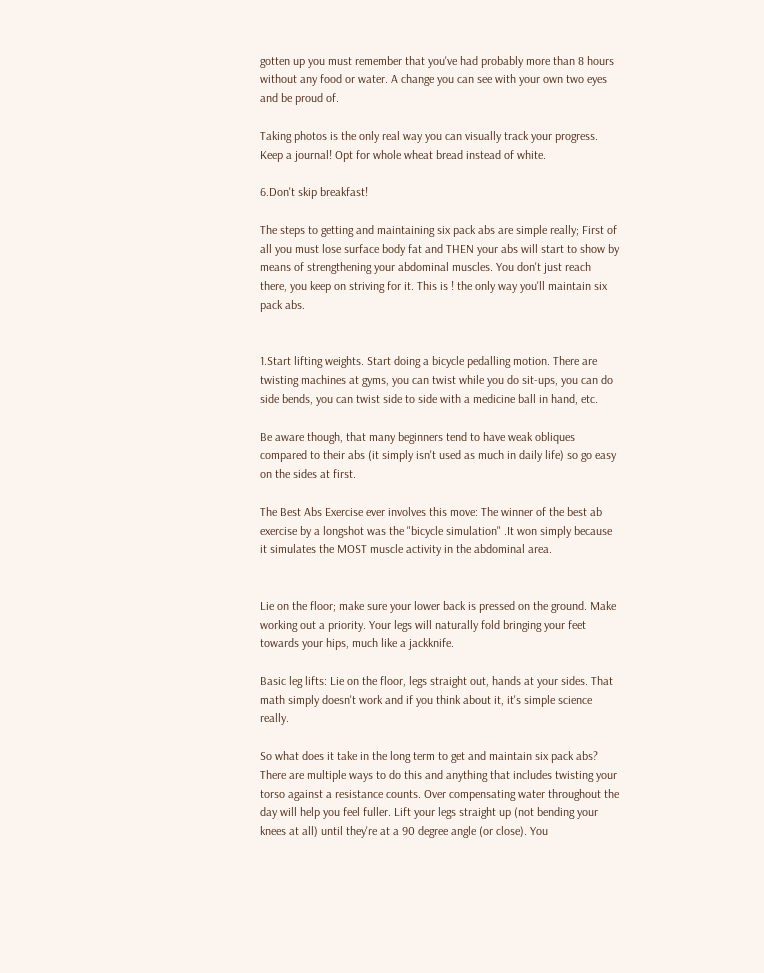gotten up you must remember that you've had probably more than 8 hours without any food or water. A change you can see with your own two eyes and be proud of.

Taking photos is the only real way you can visually track your progress. Keep a journal! Opt for whole wheat bread instead of white.

6.Don't skip breakfast!

The steps to getting and maintaining six pack abs are simple really; First of all you must lose surface body fat and THEN your abs will start to show by means of strengthening your abdominal muscles. You don't just reach there, you keep on striving for it. This is ! the only way you'll maintain six pack abs.


1.Start lifting weights. Start doing a bicycle pedalling motion. There are twisting machines at gyms, you can twist while you do sit-ups, you can do side bends, you can twist side to side with a medicine ball in hand, etc.

Be aware though, that many beginners tend to have weak obliques compared to their abs (it simply isn't used as much in daily life) so go easy on the sides at first.

The Best Abs Exercise ever involves this move: The winner of the best ab exercise by a longshot was the "bicycle simulation" .It won simply because it simulates the MOST muscle activity in the abdominal area.


Lie on the floor; make sure your lower back is pressed on the ground. Make working out a priority. Your legs will naturally fold bringing your feet towards your hips, much like a jackknife.

Basic leg lifts: Lie on the floor, legs straight out, hands at your sides. That math simply doesn't work and if you think about it, it's simple science really.

So what does it take in the long term to get and maintain six pack abs? There are multiple ways to do this and anything that includes twisting your torso against a resistance counts. Over compensating water throughout the day will help you feel fuller. Lift your legs straight up (not bending your knees at all) until they're at a 90 degree angle (or close). You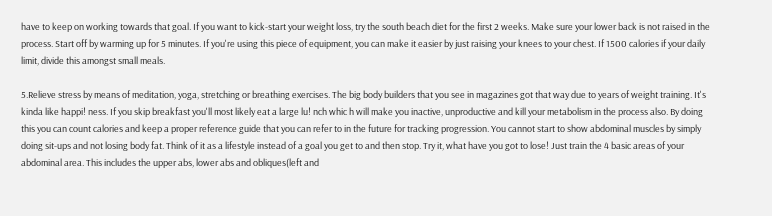have to keep on working towards that goal. If you want to kick-start your weight loss, try the south beach diet for the first 2 weeks. Make sure your lower back is not raised in the process. Start off by warming up for 5 minutes. If you're using this piece of equipment, you can make it easier by just raising your knees to your chest. If 1500 calories if your daily limit, divide this amongst small meals.

5.Relieve stress by means of meditation, yoga, stretching or breathing exercises. The big body builders that you see in magazines got that way due to years of weight training. It's kinda like happi! ness. If you skip breakfast you'll most likely eat a large lu! nch whic h will make you inactive, unproductive and kill your metabolism in the process also. By doing this you can count calories and keep a proper reference guide that you can refer to in the future for tracking progression. You cannot start to show abdominal muscles by simply doing sit-ups and not losing body fat. Think of it as a lifestyle instead of a goal you get to and then stop. Try it, what have you got to lose! Just train the 4 basic areas of your abdominal area. This includes the upper abs, lower abs and obliques(left and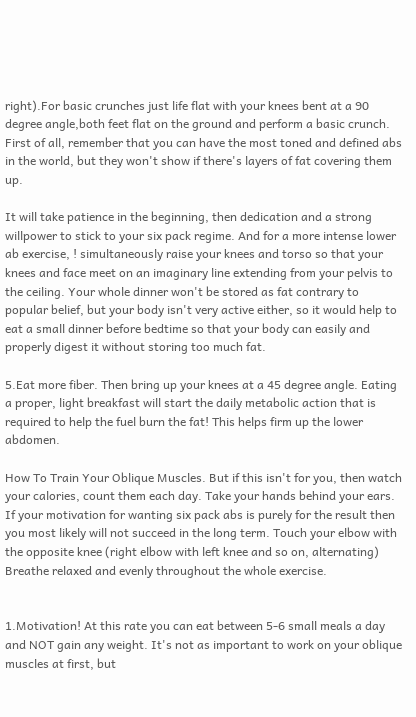right).For basic crunches just life flat with your knees bent at a 90 degree angle,both feet flat on the ground and perform a basic crunch. First of all, remember that you can have the most toned and defined abs in the world, but they won't show if there's layers of fat covering them up.

It will take patience in the beginning, then dedication and a strong willpower to stick to your six pack regime. And for a more intense lower ab exercise, ! simultaneously raise your knees and torso so that your knees and face meet on an imaginary line extending from your pelvis to the ceiling. Your whole dinner won't be stored as fat contrary to popular belief, but your body isn't very active either, so it would help to eat a small dinner before bedtime so that your body can easily and properly digest it without storing too much fat.

5.Eat more fiber. Then bring up your knees at a 45 degree angle. Eating a proper, light breakfast will start the daily metabolic action that is required to help the fuel burn the fat! This helps firm up the lower abdomen.

How To Train Your Oblique Muscles. But if this isn't for you, then watch your calories, count them each day. Take your hands behind your ears. If your motivation for wanting six pack abs is purely for the result then you most likely will not succeed in the long term. Touch your elbow with the opposite knee (right elbow with left knee and so on, alternating) Breathe relaxed and evenly throughout the whole exercise.


1.Motivation! At this rate you can eat between 5-6 small meals a day and NOT gain any weight. It's not as important to work on your oblique muscles at first, but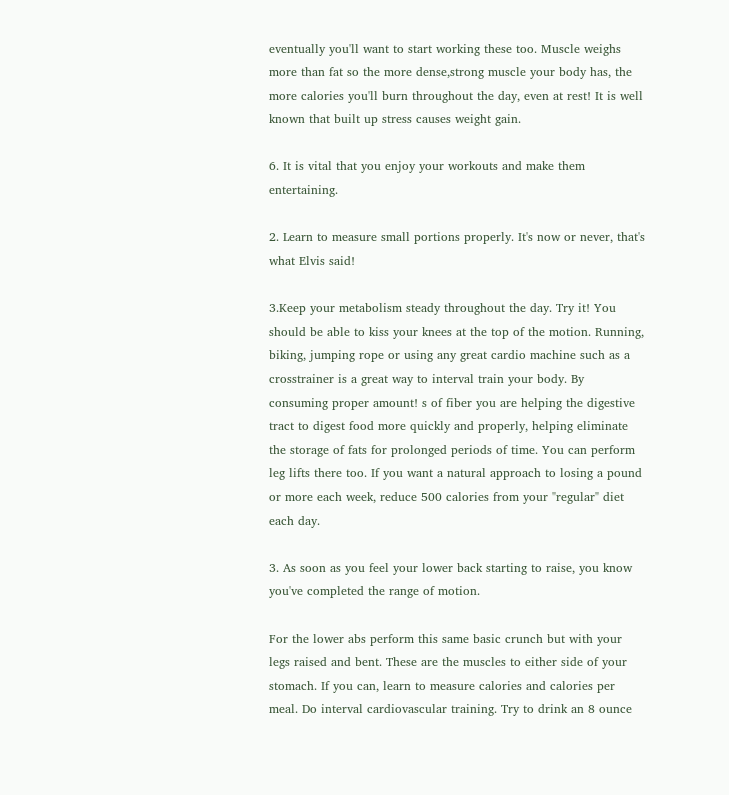eventually you'll want to start working these too. Muscle weighs more than fat so the more dense,strong muscle your body has, the more calories you'll burn throughout the day, even at rest! It is well known that built up stress causes weight gain.

6. It is vital that you enjoy your workouts and make them entertaining.

2. Learn to measure small portions properly. It's now or never, that's what Elvis said!

3.Keep your metabolism steady throughout the day. Try it! You should be able to kiss your knees at the top of the motion. Running, biking, jumping rope or using any great cardio machine such as a crosstrainer is a great way to interval train your body. By consuming proper amount! s of fiber you are helping the digestive tract to digest food more quickly and properly, helping eliminate the storage of fats for prolonged periods of time. You can perform leg lifts there too. If you want a natural approach to losing a pound or more each week, reduce 500 calories from your "regular" diet each day.

3. As soon as you feel your lower back starting to raise, you know you've completed the range of motion.

For the lower abs perform this same basic crunch but with your legs raised and bent. These are the muscles to either side of your stomach. If you can, learn to measure calories and calories per meal. Do interval cardiovascular training. Try to drink an 8 ounce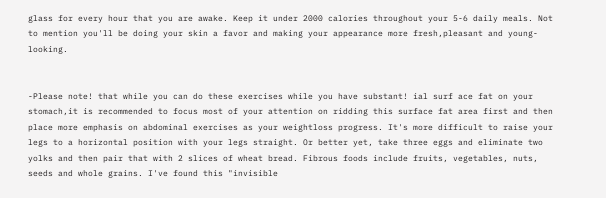glass for every hour that you are awake. Keep it under 2000 calories throughout your 5-6 daily meals. Not to mention you'll be doing your skin a favor and making your appearance more fresh,pleasant and young-looking.


-Please note! that while you can do these exercises while you have substant! ial surf ace fat on your stomach,it is recommended to focus most of your attention on ridding this surface fat area first and then place more emphasis on abdominal exercises as your weightloss progress. It's more difficult to raise your legs to a horizontal position with your legs straight. Or better yet, take three eggs and eliminate two yolks and then pair that with 2 slices of wheat bread. Fibrous foods include fruits, vegetables, nuts, seeds and whole grains. I've found this "invisible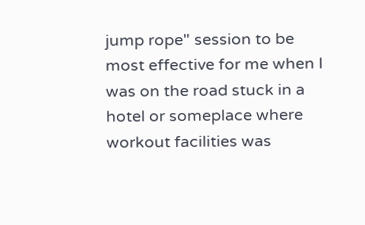jump rope" session to be most effective for me when I was on the road stuck in a hotel or someplace where workout facilities was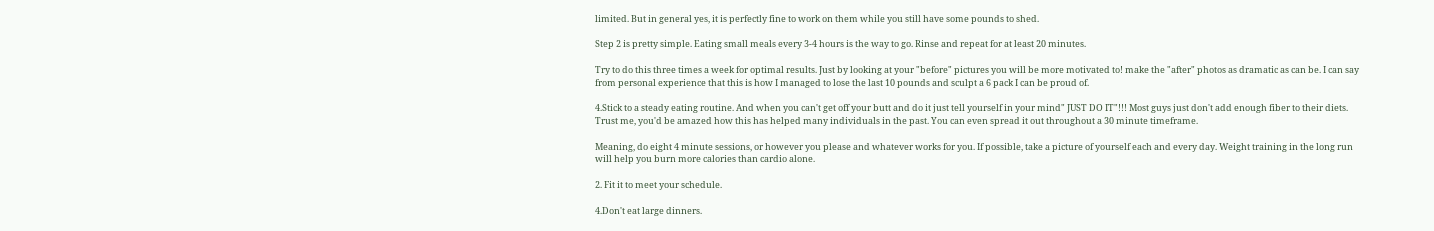limited. But in general yes, it is perfectly fine to work on them while you still have some pounds to shed.

Step 2 is pretty simple. Eating small meals every 3-4 hours is the way to go. Rinse and repeat for at least 20 minutes.

Try to do this three times a week for optimal results. Just by looking at your "before" pictures you will be more motivated to! make the "after" photos as dramatic as can be. I can say from personal experience that this is how I managed to lose the last 10 pounds and sculpt a 6 pack I can be proud of.

4.Stick to a steady eating routine. And when you can't get off your butt and do it just tell yourself in your mind" JUST DO IT"!!! Most guys just don't add enough fiber to their diets. Trust me, you'd be amazed how this has helped many individuals in the past. You can even spread it out throughout a 30 minute timeframe.

Meaning, do eight 4 minute sessions, or however you please and whatever works for you. If possible, take a picture of yourself each and every day. Weight training in the long run will help you burn more calories than cardio alone.

2. Fit it to meet your schedule.

4.Don't eat large dinners.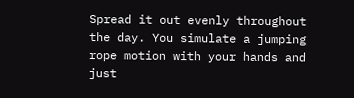Spread it out evenly throughout the day. You simulate a jumping rope motion with your hands and just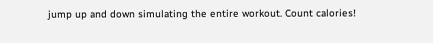jump up and down simulating the entire workout. Count calories!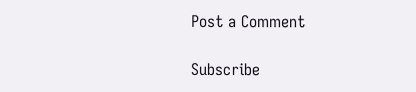Post a Comment

Subscribe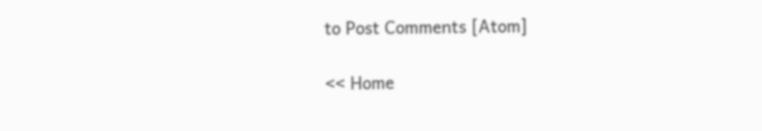to Post Comments [Atom]

<< Home